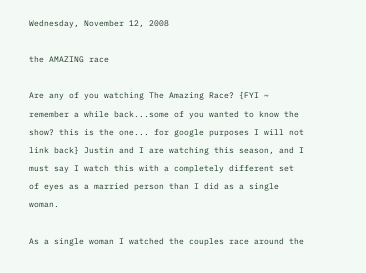Wednesday, November 12, 2008

the AMAZING race

Are any of you watching The Amazing Race? {FYI ~ remember a while back...some of you wanted to know the show? this is the one... for google purposes I will not link back} Justin and I are watching this season, and I must say I watch this with a completely different set of eyes as a married person than I did as a single woman.

As a single woman I watched the couples race around the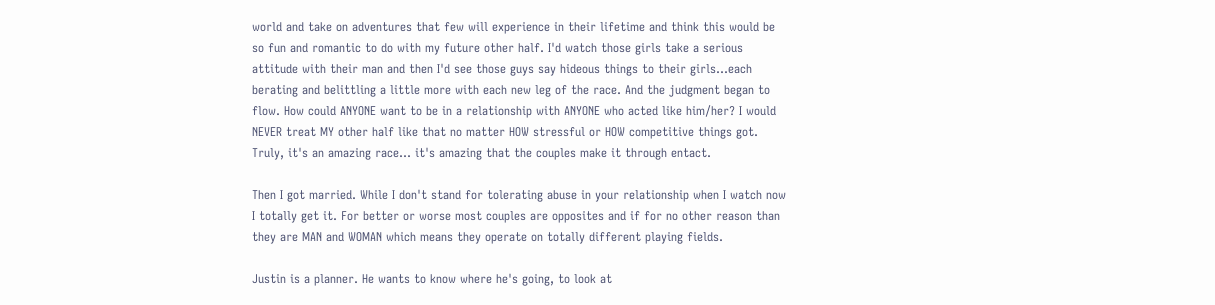world and take on adventures that few will experience in their lifetime and think this would be so fun and romantic to do with my future other half. I'd watch those girls take a serious attitude with their man and then I'd see those guys say hideous things to their girls...each berating and belittling a little more with each new leg of the race. And the judgment began to flow. How could ANYONE want to be in a relationship with ANYONE who acted like him/her? I would NEVER treat MY other half like that no matter HOW stressful or HOW competitive things got. Truly, it's an amazing race... it's amazing that the couples make it through entact.

Then I got married. While I don't stand for tolerating abuse in your relationship when I watch now I totally get it. For better or worse most couples are opposites and if for no other reason than they are MAN and WOMAN which means they operate on totally different playing fields.

Justin is a planner. He wants to know where he's going, to look at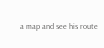a map and see his route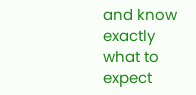and know exactly what to expect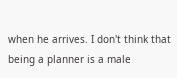when he arrives. I don't think that being a planner is a male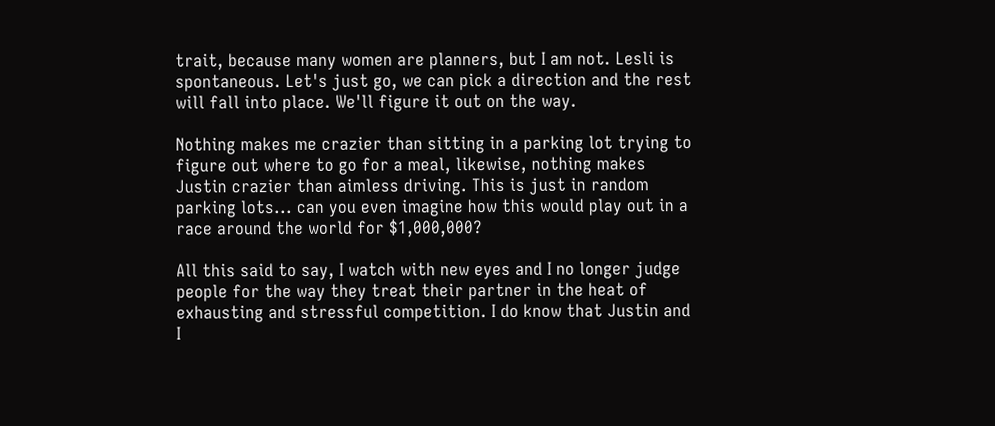trait, because many women are planners, but I am not. Lesli is spontaneous. Let's just go, we can pick a direction and the rest will fall into place. We'll figure it out on the way.

Nothing makes me crazier than sitting in a parking lot trying to figure out where to go for a meal, likewise, nothing makes Justin crazier than aimless driving. This is just in random parking lots... can you even imagine how this would play out in a race around the world for $1,000,000?

All this said to say, I watch with new eyes and I no longer judge people for the way they treat their partner in the heat of exhausting and stressful competition. I do know that Justin and I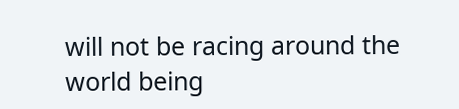will not be racing around the world being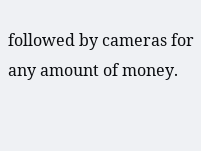followed by cameras for any amount of money.